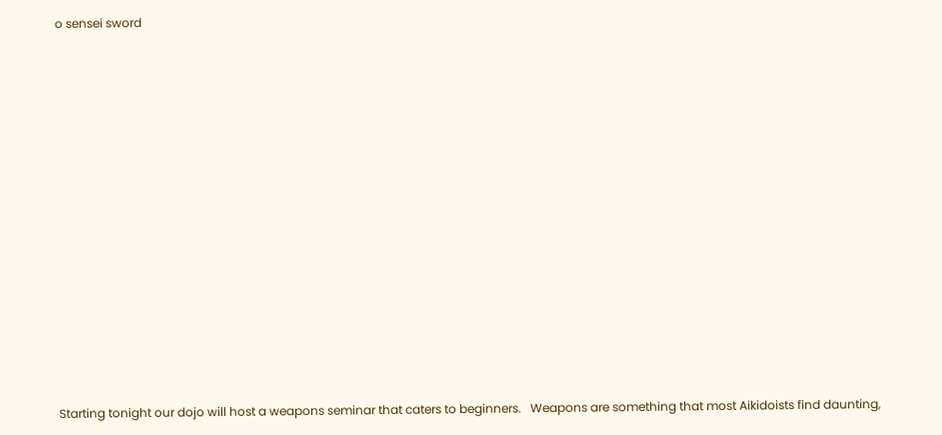o sensei sword















Starting tonight our dojo will host a weapons seminar that caters to beginners.   Weapons are something that most Aikidoists find daunting,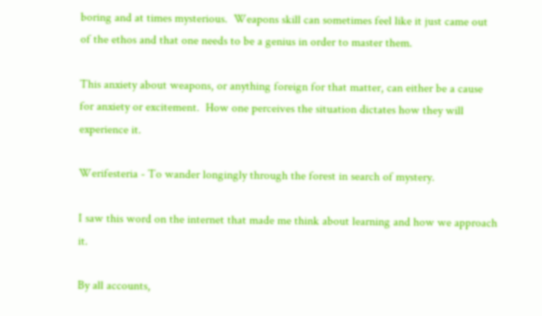boring and at times mysterious.  Weapons skill can sometimes feel like it just came out of the ethos and that one needs to be a genius in order to master them.

This anxiety about weapons, or anything foreign for that matter, can either be a cause for anxiety or excitement.  How one perceives the situation dictates how they will experience it.

Werifesteria - To wander longingly through the forest in search of mystery.

I saw this word on the internet that made me think about learning and how we approach it.

By all accounts,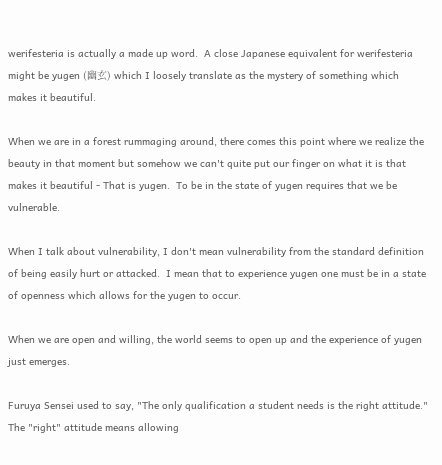werifesteria is actually a made up word.  A close Japanese equivalent for werifesteria might be yugen (幽玄) which I loosely translate as the mystery of something which makes it beautiful.

When we are in a forest rummaging around, there comes this point where we realize the beauty in that moment but somehow we can't quite put our finger on what it is that makes it beautiful - That is yugen.  To be in the state of yugen requires that we be vulnerable.

When I talk about vulnerability, I don't mean vulnerability from the standard definition of being easily hurt or attacked.  I mean that to experience yugen one must be in a state of openness which allows for the yugen to occur.

When we are open and willing, the world seems to open up and the experience of yugen just emerges.

Furuya Sensei used to say, "The only qualification a student needs is the right attitude."  The "right" attitude means allowing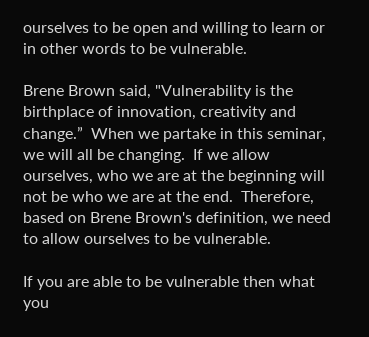ourselves to be open and willing to learn or in other words to be vulnerable.

Brene Brown said, "Vulnerability is the birthplace of innovation, creativity and change.”  When we partake in this seminar, we will all be changing.  If we allow ourselves, who we are at the beginning will not be who we are at the end.  Therefore, based on Brene Brown's definition, we need to allow ourselves to be vulnerable.

If you are able to be vulnerable then what you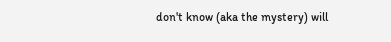don't know (aka the mystery) will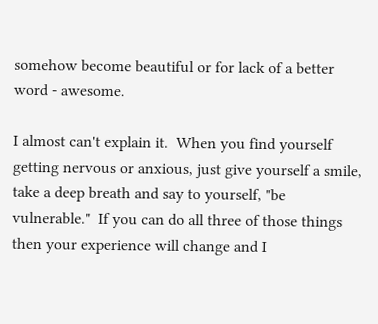somehow become beautiful or for lack of a better word - awesome.

I almost can't explain it.  When you find yourself getting nervous or anxious, just give yourself a smile, take a deep breath and say to yourself, "be vulnerable."  If you can do all three of those things then your experience will change and I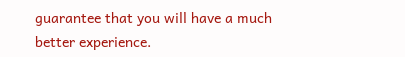guarantee that you will have a much better experience.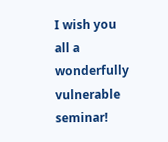I wish you all a wonderfully vulnerable seminar!